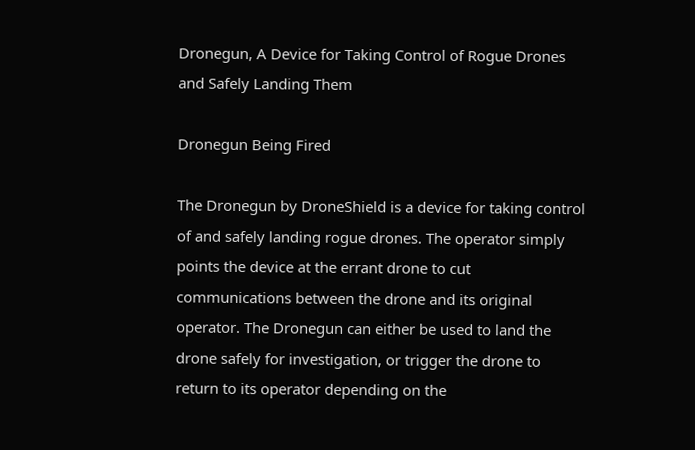Dronegun, A Device for Taking Control of Rogue Drones and Safely Landing Them

Dronegun Being Fired

The Dronegun by DroneShield is a device for taking control of and safely landing rogue drones. The operator simply points the device at the errant drone to cut communications between the drone and its original operator. The Dronegun can either be used to land the drone safely for investigation, or trigger the drone to return to its operator depending on the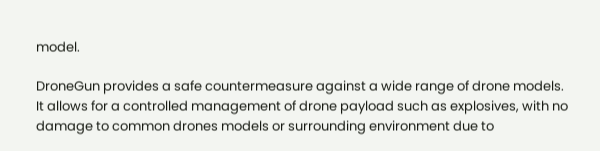model.

DroneGun provides a safe countermeasure against a wide range of drone models. It allows for a controlled management of drone payload such as explosives, with no damage to common drones models or surrounding environment due to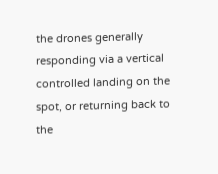the drones generally responding via a vertical controlled landing on the spot, or returning back to the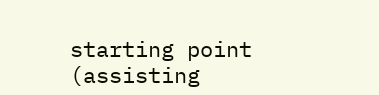starting point (assisting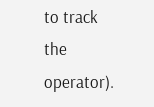to track the operator).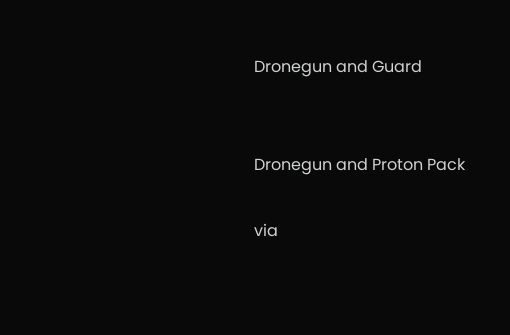Dronegun and Guard


Dronegun and Proton Pack

via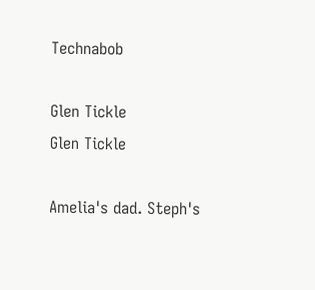Technabob

Glen Tickle
Glen Tickle

Amelia's dad. Steph's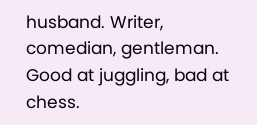husband. Writer, comedian, gentleman. Good at juggling, bad at chess.